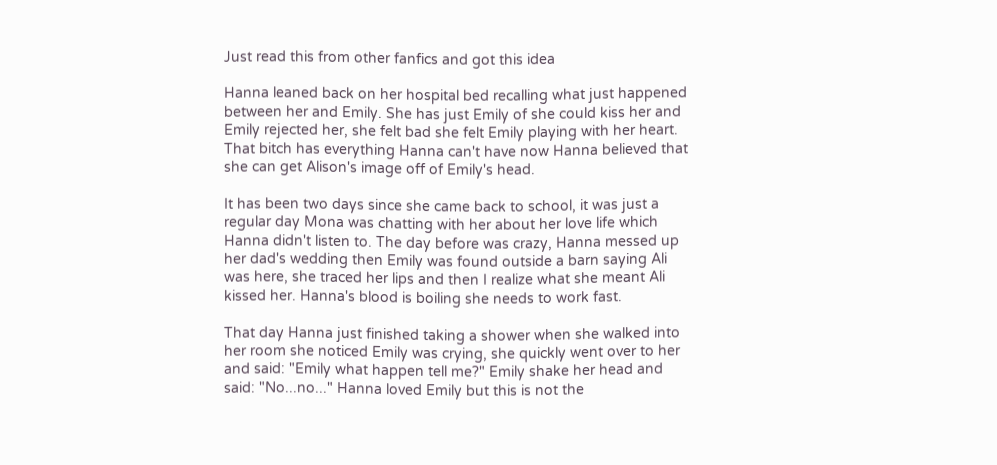Just read this from other fanfics and got this idea

Hanna leaned back on her hospital bed recalling what just happened between her and Emily. She has just Emily of she could kiss her and Emily rejected her, she felt bad she felt Emily playing with her heart. That bitch has everything Hanna can't have now Hanna believed that she can get Alison's image off of Emily's head.

It has been two days since she came back to school, it was just a regular day Mona was chatting with her about her love life which Hanna didn't listen to. The day before was crazy, Hanna messed up her dad's wedding then Emily was found outside a barn saying Ali was here, she traced her lips and then I realize what she meant Ali kissed her. Hanna's blood is boiling she needs to work fast.

That day Hanna just finished taking a shower when she walked into her room she noticed Emily was crying, she quickly went over to her and said: "Emily what happen tell me?" Emily shake her head and said: "No...no..." Hanna loved Emily but this is not the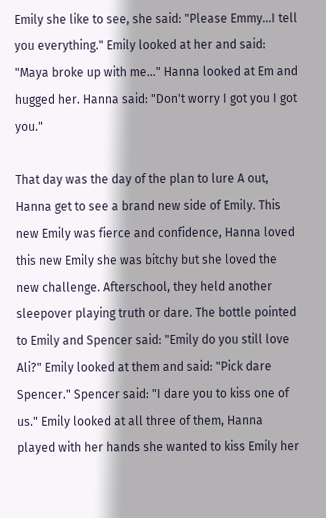Emily she like to see, she said: "Please Emmy...I tell you everything." Emily looked at her and said: "Maya broke up with me..." Hanna looked at Em and hugged her. Hanna said: "Don't worry I got you I got you."

That day was the day of the plan to lure A out, Hanna get to see a brand new side of Emily. This new Emily was fierce and confidence, Hanna loved this new Emily she was bitchy but she loved the new challenge. Afterschool, they held another sleepover playing truth or dare. The bottle pointed to Emily and Spencer said: "Emily do you still love Ali?" Emily looked at them and said: "Pick dare Spencer." Spencer said: "I dare you to kiss one of us." Emily looked at all three of them, Hanna played with her hands she wanted to kiss Emily her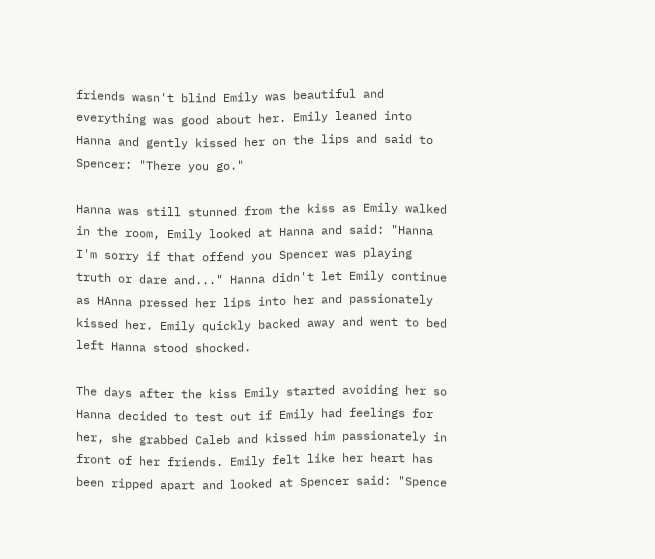friends wasn't blind Emily was beautiful and everything was good about her. Emily leaned into Hanna and gently kissed her on the lips and said to Spencer: "There you go."

Hanna was still stunned from the kiss as Emily walked in the room, Emily looked at Hanna and said: "Hanna I'm sorry if that offend you Spencer was playing truth or dare and..." Hanna didn't let Emily continue as HAnna pressed her lips into her and passionately kissed her. Emily quickly backed away and went to bed left Hanna stood shocked.

The days after the kiss Emily started avoiding her so Hanna decided to test out if Emily had feelings for her, she grabbed Caleb and kissed him passionately in front of her friends. Emily felt like her heart has been ripped apart and looked at Spencer said: "Spence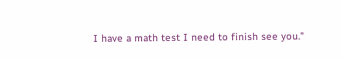I have a math test I need to finish see you."